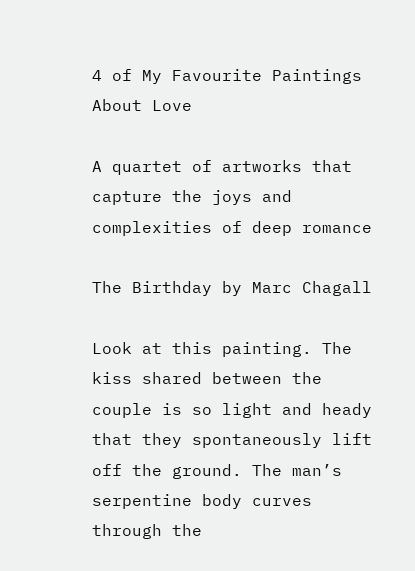4 of My Favourite Paintings About Love

A quartet of artworks that capture the joys and complexities of deep romance

The Birthday by Marc Chagall

Look at this painting. The kiss shared between the couple is so light and heady that they spontaneously lift off the ground. The man’s serpentine body curves through the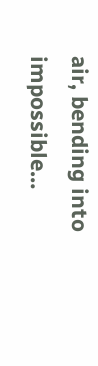air, bending into impossible…